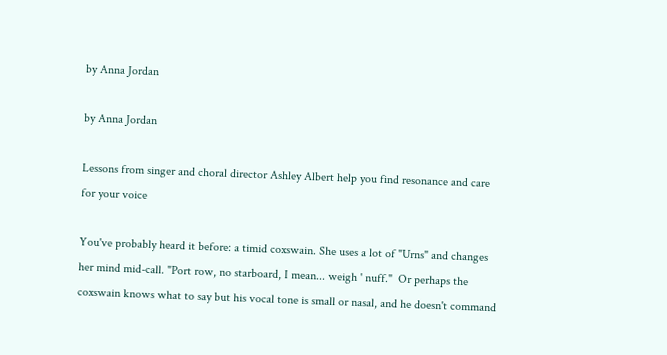by Anna Jordan

by Anna Jordan

Lessons from singer and choral director Ashley Albert help you find resonance and care for your voice

You've probably heard it before: a timid coxswain. She uses a lot of "Urns" and changes her mind mid-call. "Port row, no starboard, I mean... weigh ' nuff."  Or perhaps the coxswain knows what to say but his vocal tone is small or nasal, and he doesn't command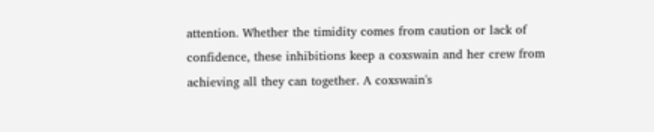attention. Whether the timidity comes from caution or lack of confidence, these inhibitions keep a coxswain and her crew from achieving all they can together. A coxswain's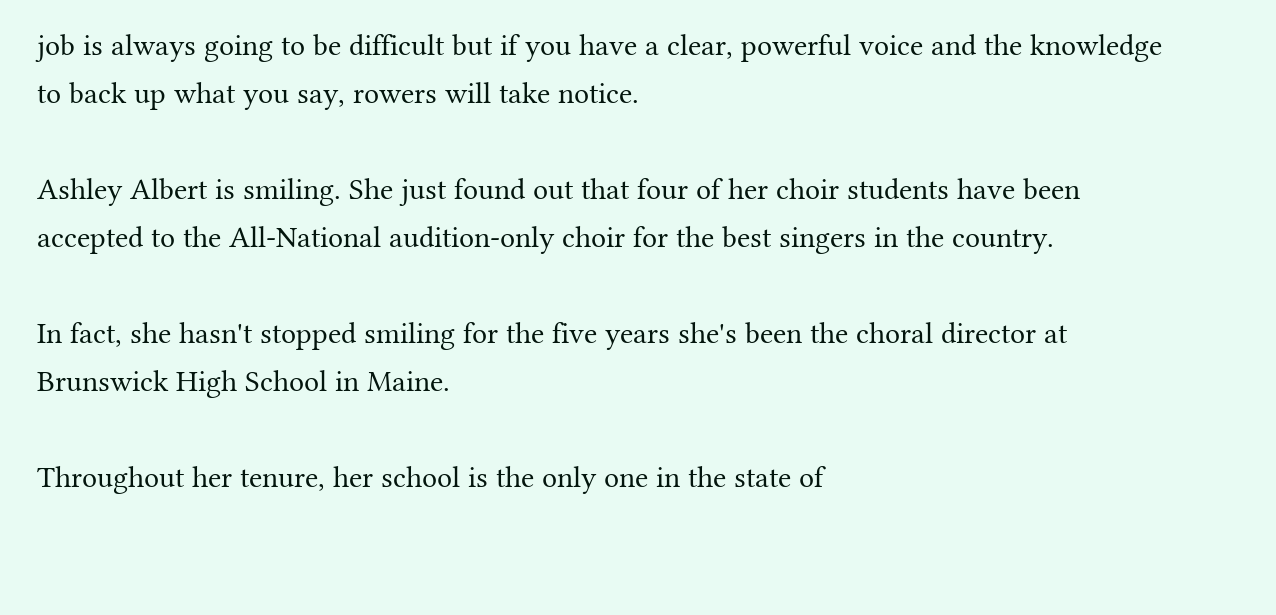job is always going to be difficult but if you have a clear, powerful voice and the knowledge to back up what you say, rowers will take notice.

Ashley Albert is smiling. She just found out that four of her choir students have been accepted to the All-National audition-only choir for the best singers in the country.

In fact, she hasn't stopped smiling for the five years she's been the choral director at Brunswick High School in Maine.

Throughout her tenure, her school is the only one in the state of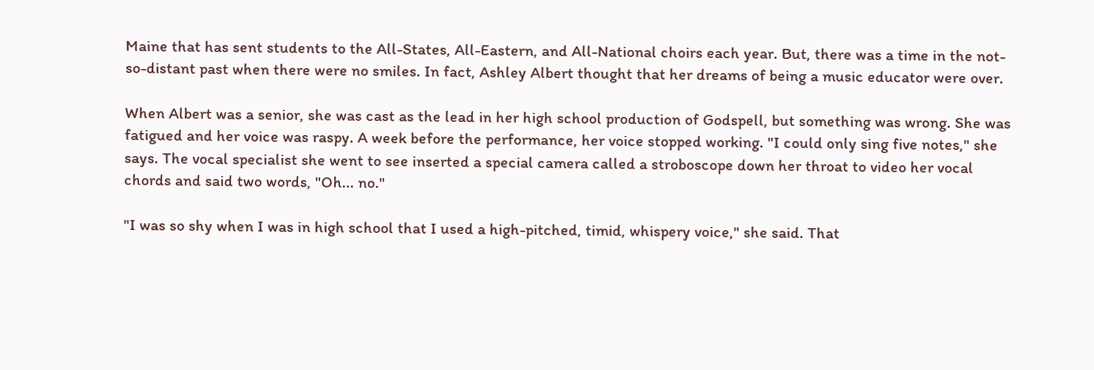Maine that has sent students to the All-States, All-Eastern, and All-National choirs each year. But, there was a time in the not-so-distant past when there were no smiles. In fact, Ashley Albert thought that her dreams of being a music educator were over.

When Albert was a senior, she was cast as the lead in her high school production of Godspell, but something was wrong. She was fatigued and her voice was raspy. A week before the performance, her voice stopped working. "I could only sing five notes," she says. The vocal specialist she went to see inserted a special camera called a stroboscope down her throat to video her vocal chords and said two words, "Oh... no."

"I was so shy when I was in high school that I used a high-pitched, timid, whispery voice," she said. That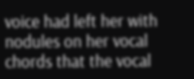voice had left her with nodules on her vocal chords that the vocal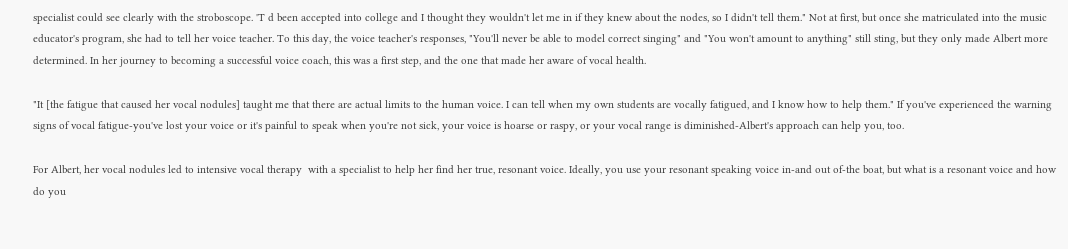specialist could see clearly with the stroboscope. 'T d been accepted into college and I thought they wouldn't let me in if they knew about the nodes, so I didn't tell them." Not at first, but once she matriculated into the music educator's program, she had to tell her voice teacher. To this day, the voice teacher's responses, "You'll never be able to model correct singing" and "You won't amount to anything" still sting, but they only made Albert more determined. In her journey to becoming a successful voice coach, this was a first step, and the one that made her aware of vocal health.

"It [the fatigue that caused her vocal nodules] taught me that there are actual limits to the human voice. I can tell when my own students are vocally fatigued, and I know how to help them." If you've experienced the warning signs of vocal fatigue-you've lost your voice or it's painful to speak when you're not sick, your voice is hoarse or raspy, or your vocal range is diminished-Albert's approach can help you, too.

For Albert, her vocal nodules led to intensive vocal therapy  with a specialist to help her find her true, resonant voice. Ideally, you use your resonant speaking voice in-and out of-the boat, but what is a resonant voice and how do you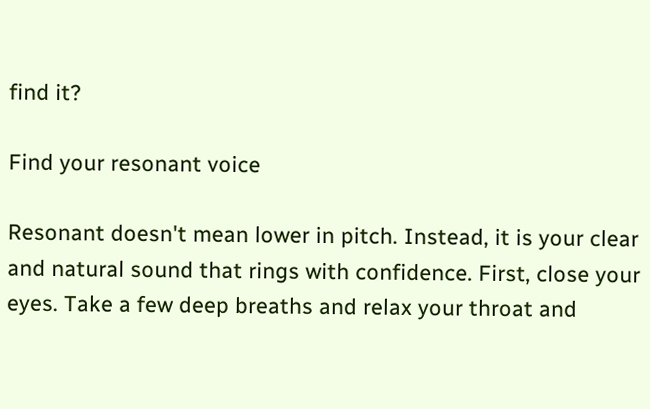find it?

Find your resonant voice

Resonant doesn't mean lower in pitch. Instead, it is your clear and natural sound that rings with confidence. First, close your eyes. Take a few deep breaths and relax your throat and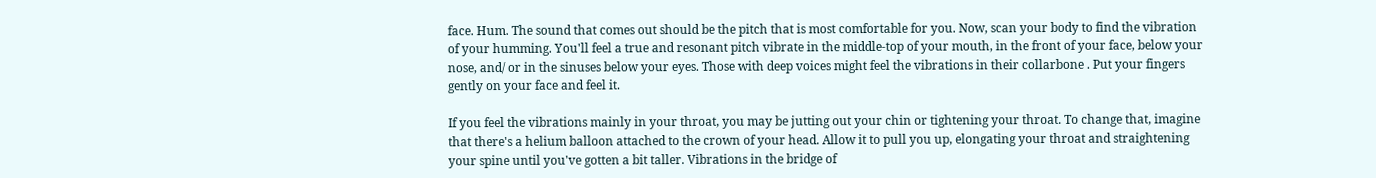face. Hum. The sound that comes out should be the pitch that is most comfortable for you. Now, scan your body to find the vibration of your humming. You'll feel a true and resonant pitch vibrate in the middle-top of your mouth, in the front of your face, below your nose, and/ or in the sinuses below your eyes. Those with deep voices might feel the vibrations in their collarbone . Put your fingers gently on your face and feel it.

If you feel the vibrations mainly in your throat, you may be jutting out your chin or tightening your throat. To change that, imagine that there's a helium balloon attached to the crown of your head. Allow it to pull you up, elongating your throat and straightening your spine until you've gotten a bit taller. Vibrations in the bridge of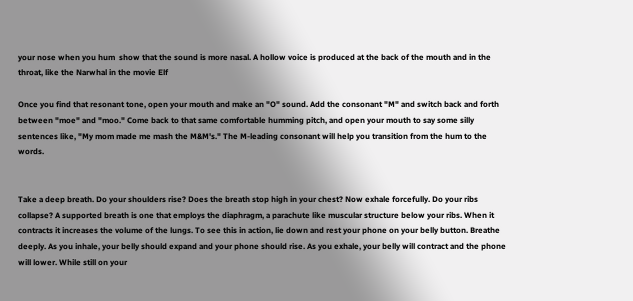your nose when you hum  show that the sound is more nasal. A hollow voice is produced at the back of the mouth and in the throat, like the Narwhal in the movie Elf

Once you find that resonant tone, open your mouth and make an "O" sound. Add the consonant "M" and switch back and forth between "moe" and "moo." Come back to that same comfortable humming pitch, and open your mouth to say some silly sentences like, "My mom made me mash the M&M's." The M-leading consonant will help you transition from the hum to the words.


Take a deep breath. Do your shoulders rise? Does the breath stop high in your chest? Now exhale forcefully. Do your ribs collapse? A supported breath is one that employs the diaphragm, a parachute like muscular structure below your ribs. When it contracts it increases the volume of the lungs. To see this in action, lie down and rest your phone on your belly button. Breathe deeply. As you inhale, your belly should expand and your phone should rise. As you exhale, your belly will contract and the phone will lower. While still on your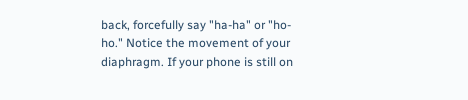back, forcefully say "ha-ha" or "ho-ho." Notice the movement of your diaphragm. If your phone is still on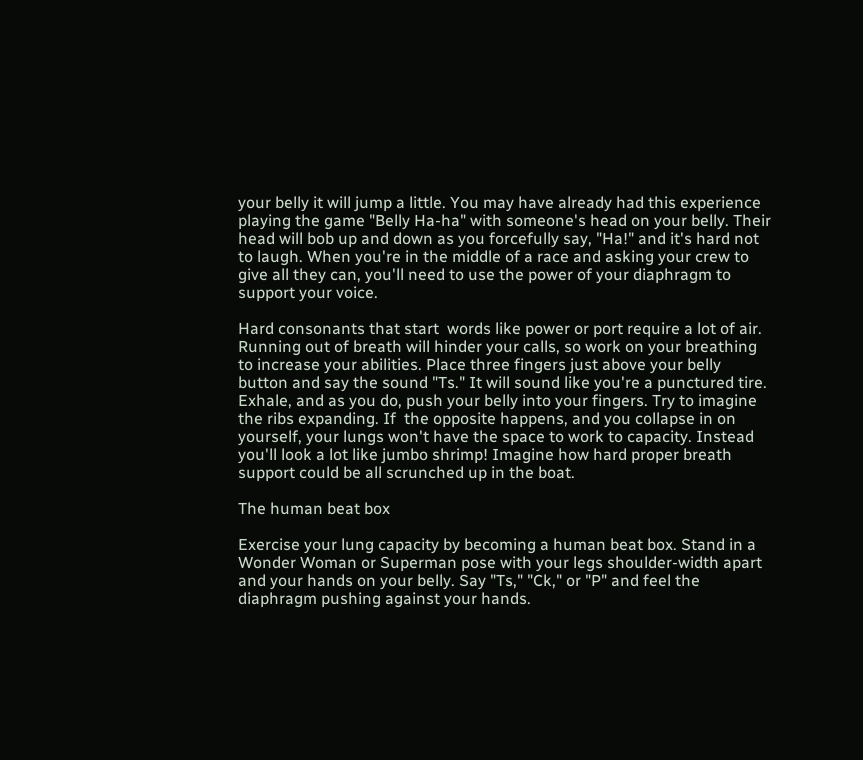your belly it will jump a little. You may have already had this experience playing the game "Belly Ha-ha" with someone's head on your belly. Their head will bob up and down as you forcefully say, "Ha!" and it's hard not to laugh. When you're in the middle of a race and asking your crew to give all they can, you'll need to use the power of your diaphragm to support your voice.

Hard consonants that start  words like power or port require a lot of air. Running out of breath will hinder your calls, so work on your breathing to increase your abilities. Place three fingers just above your belly button and say the sound "Ts." It will sound like you're a punctured tire. Exhale, and as you do, push your belly into your fingers. Try to imagine the ribs expanding. If  the opposite happens, and you collapse in on yourself, your lungs won't have the space to work to capacity. Instead you'll look a lot like jumbo shrimp! Imagine how hard proper breath support could be all scrunched up in the boat.

The human beat box

Exercise your lung capacity by becoming a human beat box. Stand in a Wonder Woman or Superman pose with your legs shoulder-width apart and your hands on your belly. Say "Ts," "Ck," or "P" and feel the diaphragm pushing against your hands.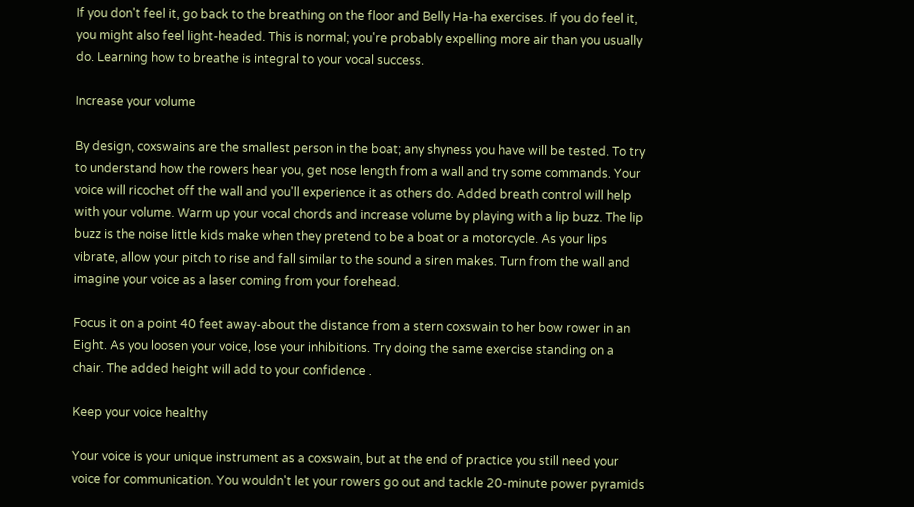If you don't feel it, go back to the breathing on the floor and Belly Ha-ha exercises. If you do feel it, you might also feel light-headed. This is normal; you're probably expelling more air than you usually do. Learning how to breathe is integral to your vocal success.

Increase your volume

By design, coxswains are the smallest person in the boat; any shyness you have will be tested. To try to understand how the rowers hear you, get nose length from a wall and try some commands. Your voice will ricochet off the wall and you'll experience it as others do. Added breath control will help with your volume. Warm up your vocal chords and increase volume by playing with a lip buzz. The lip buzz is the noise little kids make when they pretend to be a boat or a motorcycle. As your lips vibrate, allow your pitch to rise and fall similar to the sound a siren makes. Turn from the wall and imagine your voice as a laser coming from your forehead.

Focus it on a point 40 feet away-about the distance from a stern coxswain to her bow rower in an Eight. As you loosen your voice, lose your inhibitions. Try doing the same exercise standing on a chair. The added height will add to your confidence .

Keep your voice healthy

Your voice is your unique instrument as a coxswain, but at the end of practice you still need your voice for communication. You wouldn't let your rowers go out and tackle 20-minute power pyramids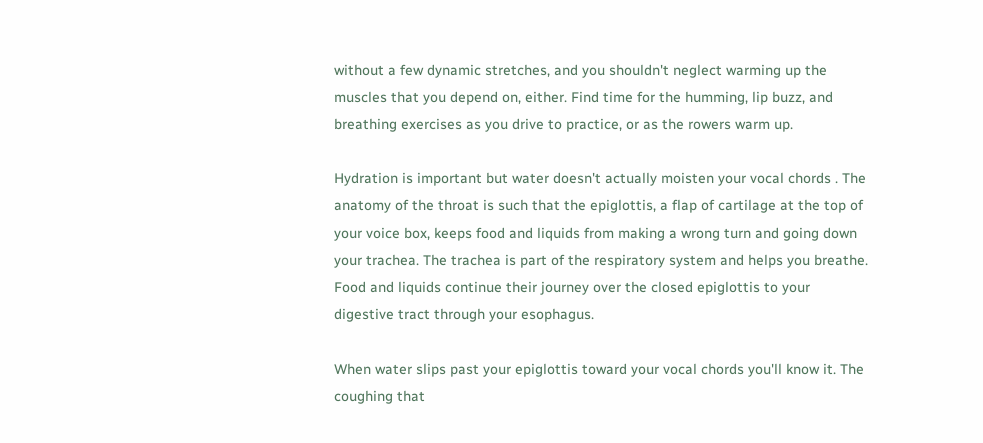without a few dynamic stretches, and you shouldn't neglect warming up the muscles that you depend on, either. Find time for the humming, lip buzz, and breathing exercises as you drive to practice, or as the rowers warm up.

Hydration is important but water doesn't actually moisten your vocal chords . The anatomy of the throat is such that the epiglottis, a flap of cartilage at the top of your voice box, keeps food and liquids from making a wrong turn and going down your trachea. The trachea is part of the respiratory system and helps you breathe. Food and liquids continue their journey over the closed epiglottis to your digestive tract through your esophagus.

When water slips past your epiglottis toward your vocal chords you'll know it. The coughing that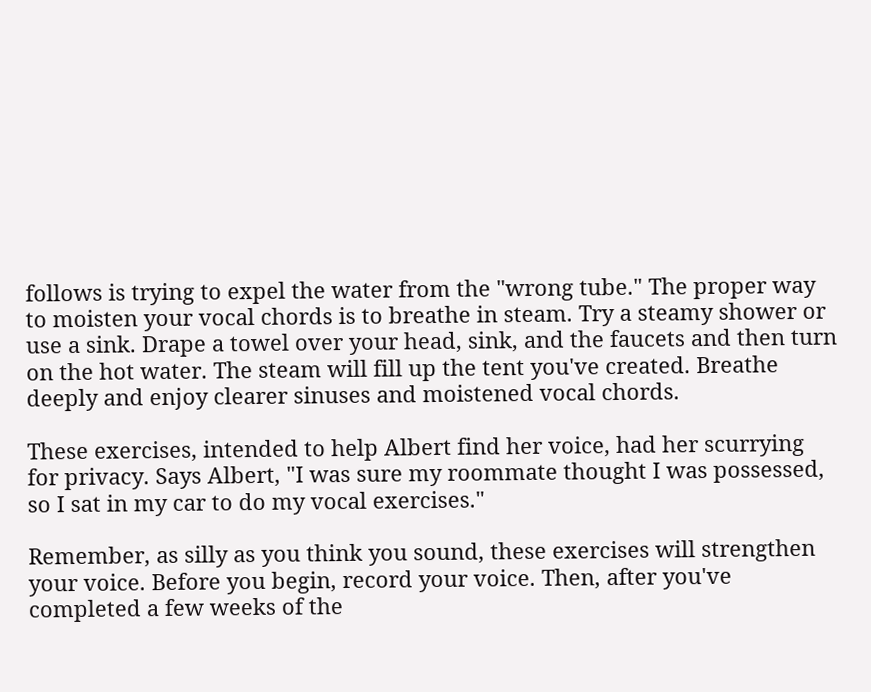follows is trying to expel the water from the "wrong tube." The proper way to moisten your vocal chords is to breathe in steam. Try a steamy shower or use a sink. Drape a towel over your head, sink, and the faucets and then turn on the hot water. The steam will fill up the tent you've created. Breathe deeply and enjoy clearer sinuses and moistened vocal chords.

These exercises, intended to help Albert find her voice, had her scurrying for privacy. Says Albert, "I was sure my roommate thought I was possessed, so I sat in my car to do my vocal exercises."

Remember, as silly as you think you sound, these exercises will strengthen your voice. Before you begin, record your voice. Then, after you've completed a few weeks of the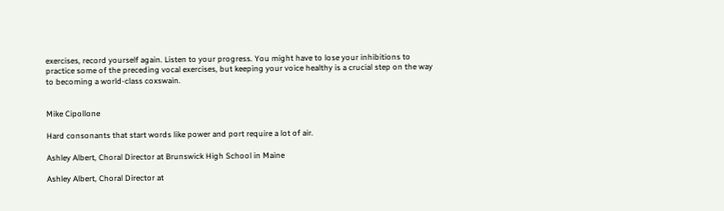exercises, record yourself again. Listen to your progress. You might have to lose your inhibitions to practice some of the preceding vocal exercises, but keeping your voice healthy is a crucial step on the way to becoming a world-class coxswain.


Mike Cipollone

Hard consonants that start words like power and port require a lot of air.

Ashley Albert, Choral Director at Brunswick High School in Maine

Ashley Albert, Choral Director at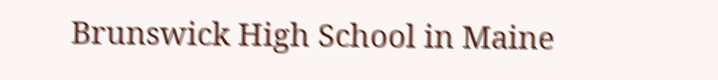Brunswick High School in Maine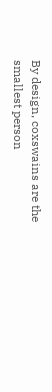By design, coxswains are the smallest person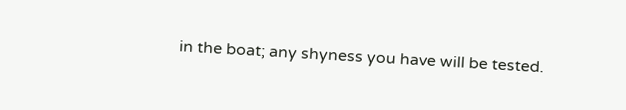in the boat; any shyness you have will be tested.